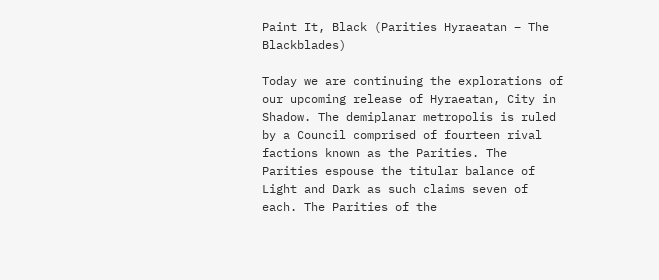Paint It, Black (Parities Hyraeatan – The Blackblades)

Today we are continuing the explorations of our upcoming release of Hyraeatan, City in Shadow. The demiplanar metropolis is ruled by a Council comprised of fourteen rival factions known as the Parities. The Parities espouse the titular balance of Light and Dark as such claims seven of each. The Parities of the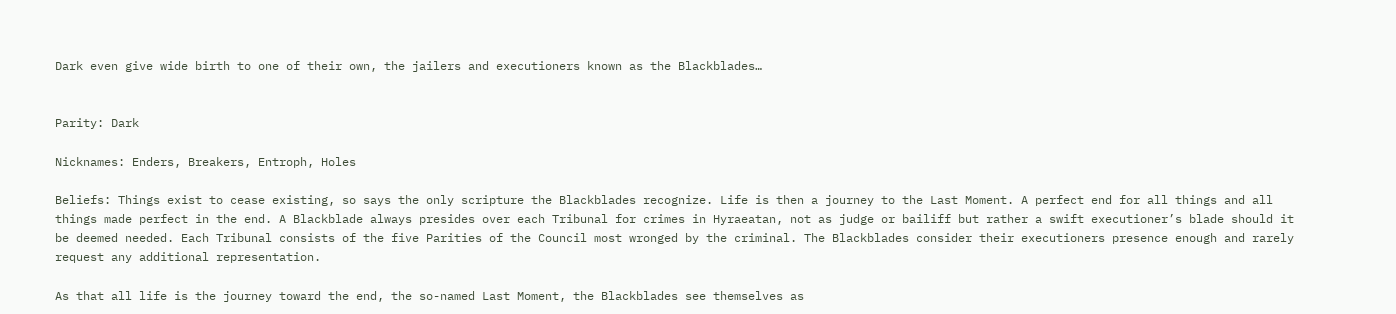Dark even give wide birth to one of their own, the jailers and executioners known as the Blackblades…


Parity: Dark

Nicknames: Enders, Breakers, Entroph, Holes

Beliefs: Things exist to cease existing, so says the only scripture the Blackblades recognize. Life is then a journey to the Last Moment. A perfect end for all things and all things made perfect in the end. A Blackblade always presides over each Tribunal for crimes in Hyraeatan, not as judge or bailiff but rather a swift executioner’s blade should it be deemed needed. Each Tribunal consists of the five Parities of the Council most wronged by the criminal. The Blackblades consider their executioners presence enough and rarely request any additional representation.

As that all life is the journey toward the end, the so-named Last Moment, the Blackblades see themselves as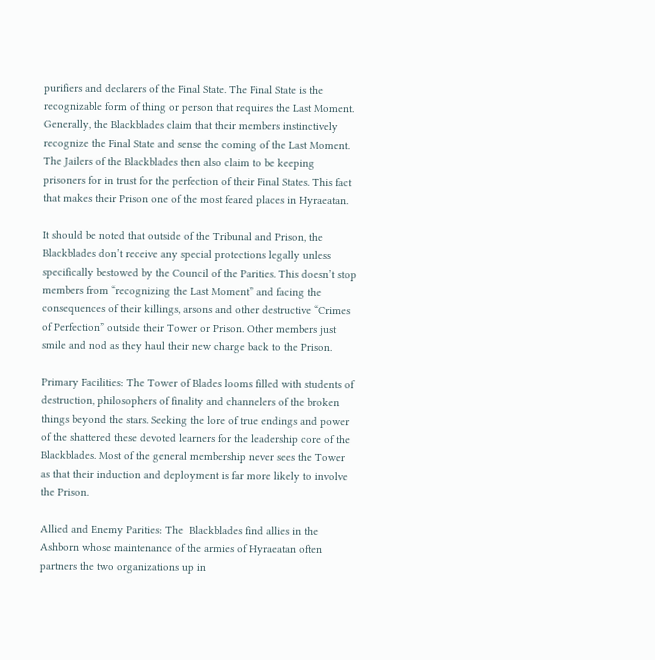purifiers and declarers of the Final State. The Final State is the recognizable form of thing or person that requires the Last Moment. Generally, the Blackblades claim that their members instinctively recognize the Final State and sense the coming of the Last Moment. The Jailers of the Blackblades then also claim to be keeping prisoners for in trust for the perfection of their Final States. This fact that makes their Prison one of the most feared places in Hyraeatan.

It should be noted that outside of the Tribunal and Prison, the Blackblades don’t receive any special protections legally unless specifically bestowed by the Council of the Parities. This doesn’t stop members from “recognizing the Last Moment” and facing the consequences of their killings, arsons and other destructive “Crimes of Perfection” outside their Tower or Prison. Other members just smile and nod as they haul their new charge back to the Prison.

Primary Facilities: The Tower of Blades looms filled with students of destruction, philosophers of finality and channelers of the broken things beyond the stars. Seeking the lore of true endings and power of the shattered these devoted learners for the leadership core of the Blackblades. Most of the general membership never sees the Tower as that their induction and deployment is far more likely to involve the Prison.

Allied and Enemy Parities: The  Blackblades find allies in the Ashborn whose maintenance of the armies of Hyraeatan often partners the two organizations up in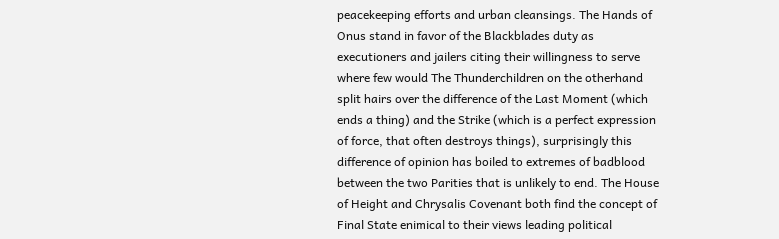peacekeeping efforts and urban cleansings. The Hands of Onus stand in favor of the Blackblades duty as executioners and jailers citing their willingness to serve where few would The Thunderchildren on the otherhand split hairs over the difference of the Last Moment (which ends a thing) and the Strike (which is a perfect expression of force, that often destroys things), surprisingly this difference of opinion has boiled to extremes of badblood between the two Parities that is unlikely to end. The House of Height and Chrysalis Covenant both find the concept of Final State enimical to their views leading political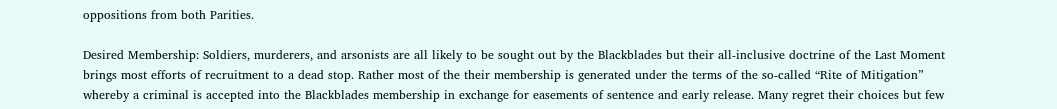oppositions from both Parities.

Desired Membership: Soldiers, murderers, and arsonists are all likely to be sought out by the Blackblades but their all-inclusive doctrine of the Last Moment brings most efforts of recruitment to a dead stop. Rather most of the their membership is generated under the terms of the so-called “Rite of Mitigation” whereby a criminal is accepted into the Blackblades membership in exchange for easements of sentence and early release. Many regret their choices but few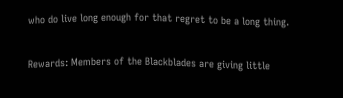who do live long enough for that regret to be a long thing.

Rewards: Members of the Blackblades are giving little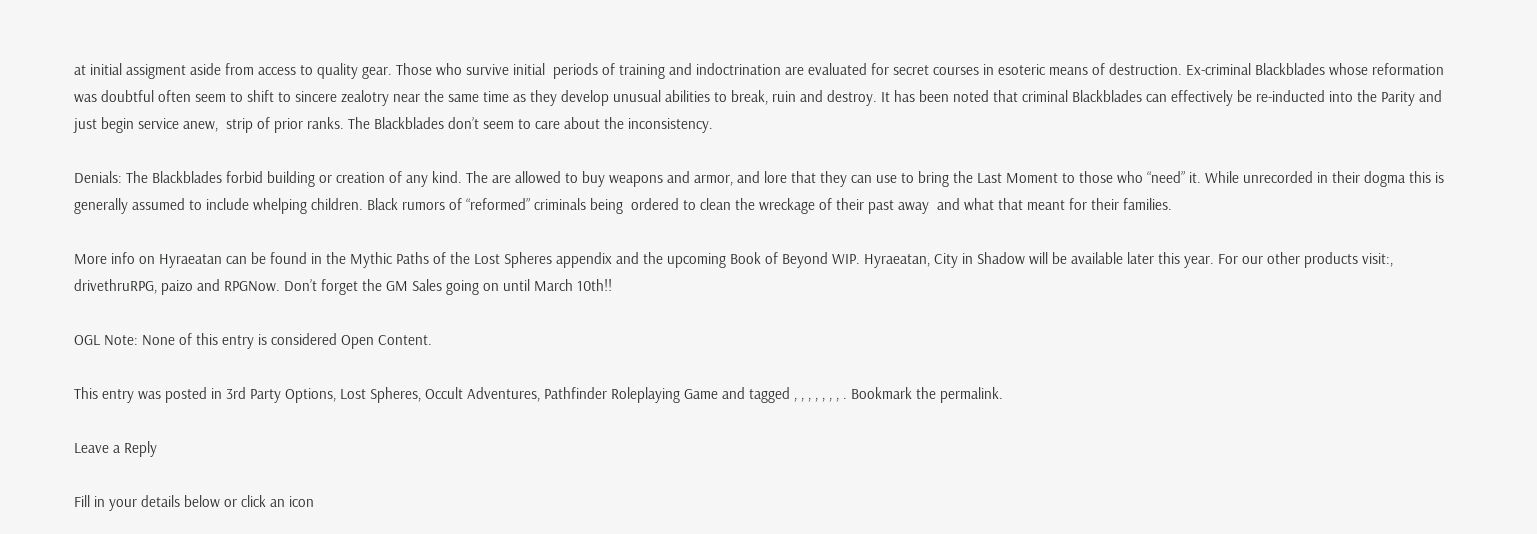at initial assigment aside from access to quality gear. Those who survive initial  periods of training and indoctrination are evaluated for secret courses in esoteric means of destruction. Ex-criminal Blackblades whose reformation was doubtful often seem to shift to sincere zealotry near the same time as they develop unusual abilities to break, ruin and destroy. It has been noted that criminal Blackblades can effectively be re-inducted into the Parity and just begin service anew,  strip of prior ranks. The Blackblades don’t seem to care about the inconsistency.

Denials: The Blackblades forbid building or creation of any kind. The are allowed to buy weapons and armor, and lore that they can use to bring the Last Moment to those who “need” it. While unrecorded in their dogma this is generally assumed to include whelping children. Black rumors of “reformed” criminals being  ordered to clean the wreckage of their past away  and what that meant for their families.

More info on Hyraeatan can be found in the Mythic Paths of the Lost Spheres appendix and the upcoming Book of Beyond WIP. Hyraeatan, City in Shadow will be available later this year. For our other products visit:, drivethruRPG, paizo and RPGNow. Don’t forget the GM Sales going on until March 10th!!

OGL Note: None of this entry is considered Open Content.

This entry was posted in 3rd Party Options, Lost Spheres, Occult Adventures, Pathfinder Roleplaying Game and tagged , , , , , , , . Bookmark the permalink.

Leave a Reply

Fill in your details below or click an icon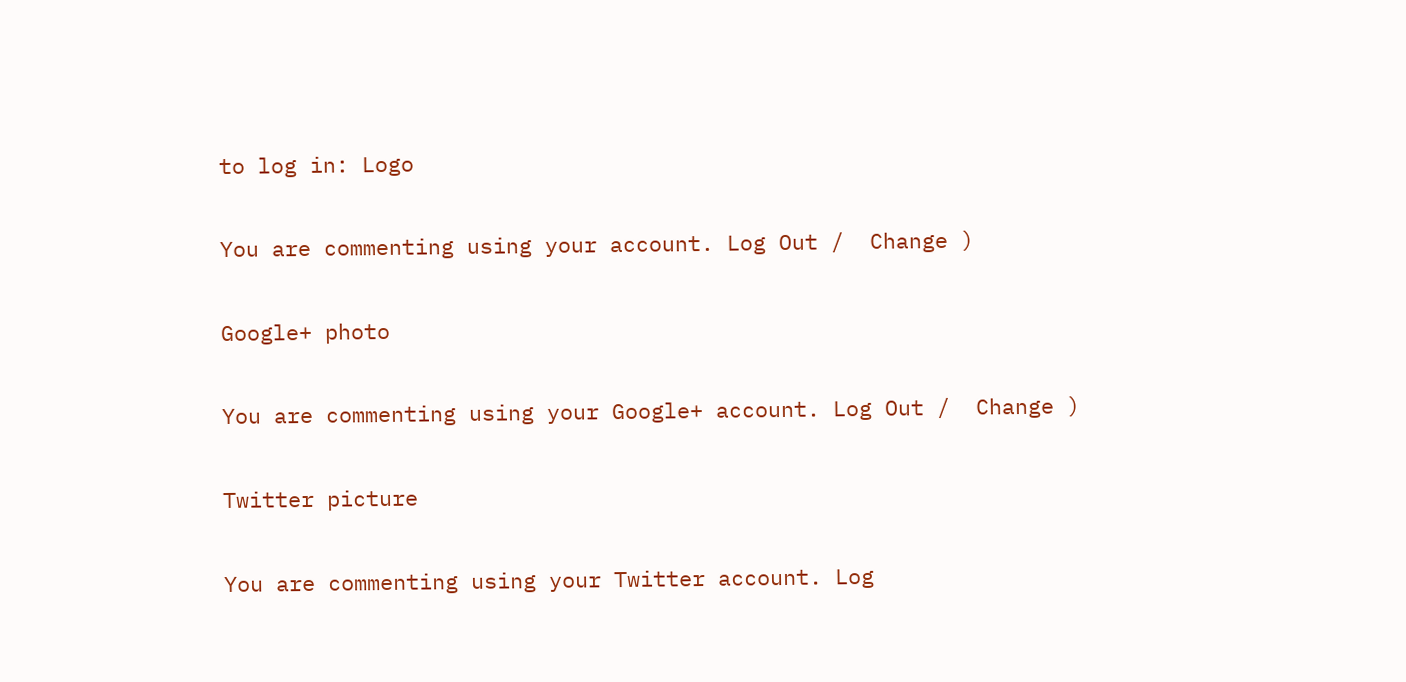to log in: Logo

You are commenting using your account. Log Out /  Change )

Google+ photo

You are commenting using your Google+ account. Log Out /  Change )

Twitter picture

You are commenting using your Twitter account. Log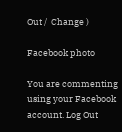Out /  Change )

Facebook photo

You are commenting using your Facebook account. Log Out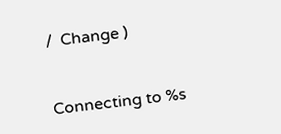/  Change )


Connecting to %s